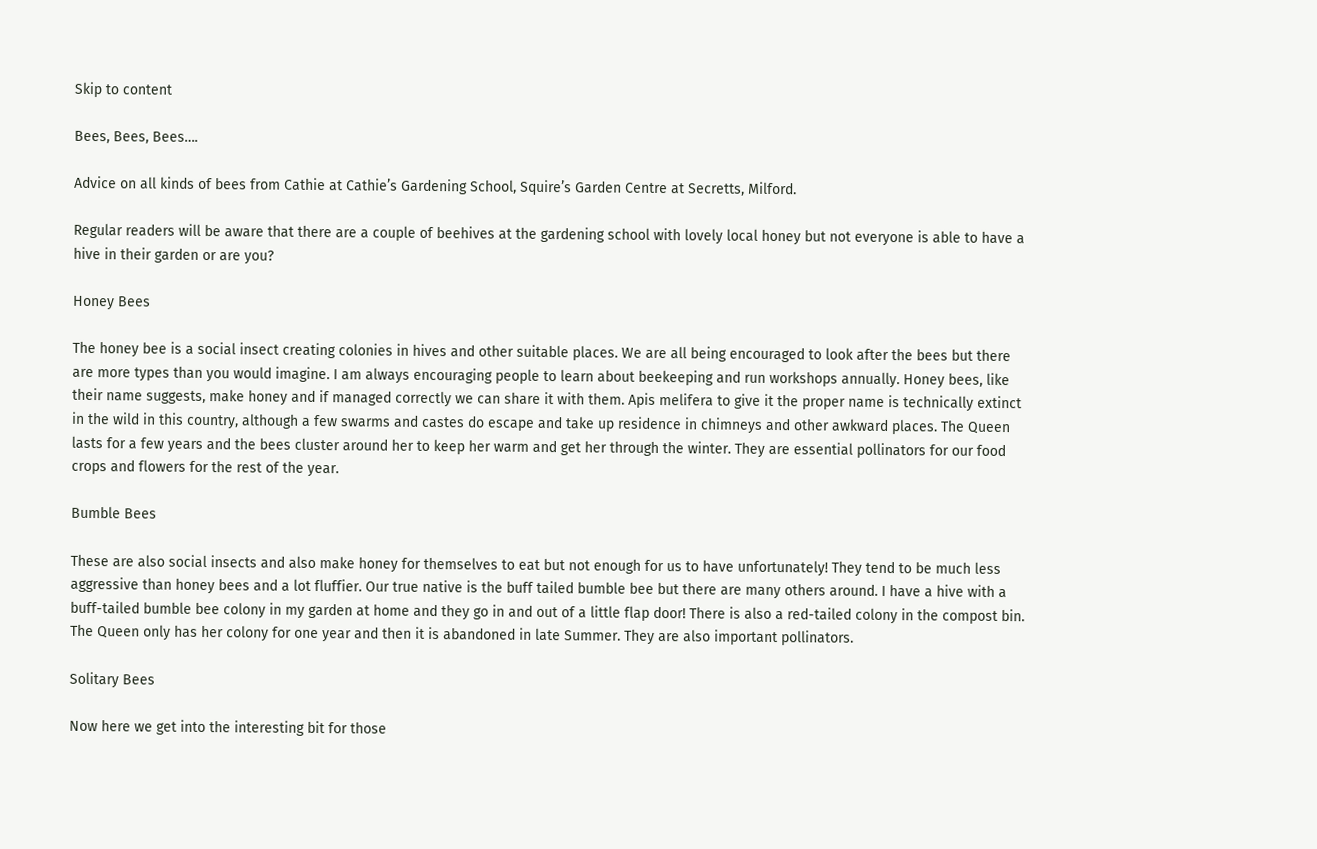Skip to content

Bees, Bees, Bees….

Advice on all kinds of bees from Cathie at Cathie’s Gardening School, Squire’s Garden Centre at Secretts, Milford.

Regular readers will be aware that there are a couple of beehives at the gardening school with lovely local honey but not everyone is able to have a hive in their garden or are you?

Honey Bees

The honey bee is a social insect creating colonies in hives and other suitable places. We are all being encouraged to look after the bees but there are more types than you would imagine. I am always encouraging people to learn about beekeeping and run workshops annually. Honey bees, like their name suggests, make honey and if managed correctly we can share it with them. Apis melifera to give it the proper name is technically extinct in the wild in this country, although a few swarms and castes do escape and take up residence in chimneys and other awkward places. The Queen lasts for a few years and the bees cluster around her to keep her warm and get her through the winter. They are essential pollinators for our food crops and flowers for the rest of the year.

Bumble Bees

These are also social insects and also make honey for themselves to eat but not enough for us to have unfortunately! They tend to be much less aggressive than honey bees and a lot fluffier. Our true native is the buff tailed bumble bee but there are many others around. I have a hive with a buff-tailed bumble bee colony in my garden at home and they go in and out of a little flap door! There is also a red-tailed colony in the compost bin. The Queen only has her colony for one year and then it is abandoned in late Summer. They are also important pollinators.

Solitary Bees

Now here we get into the interesting bit for those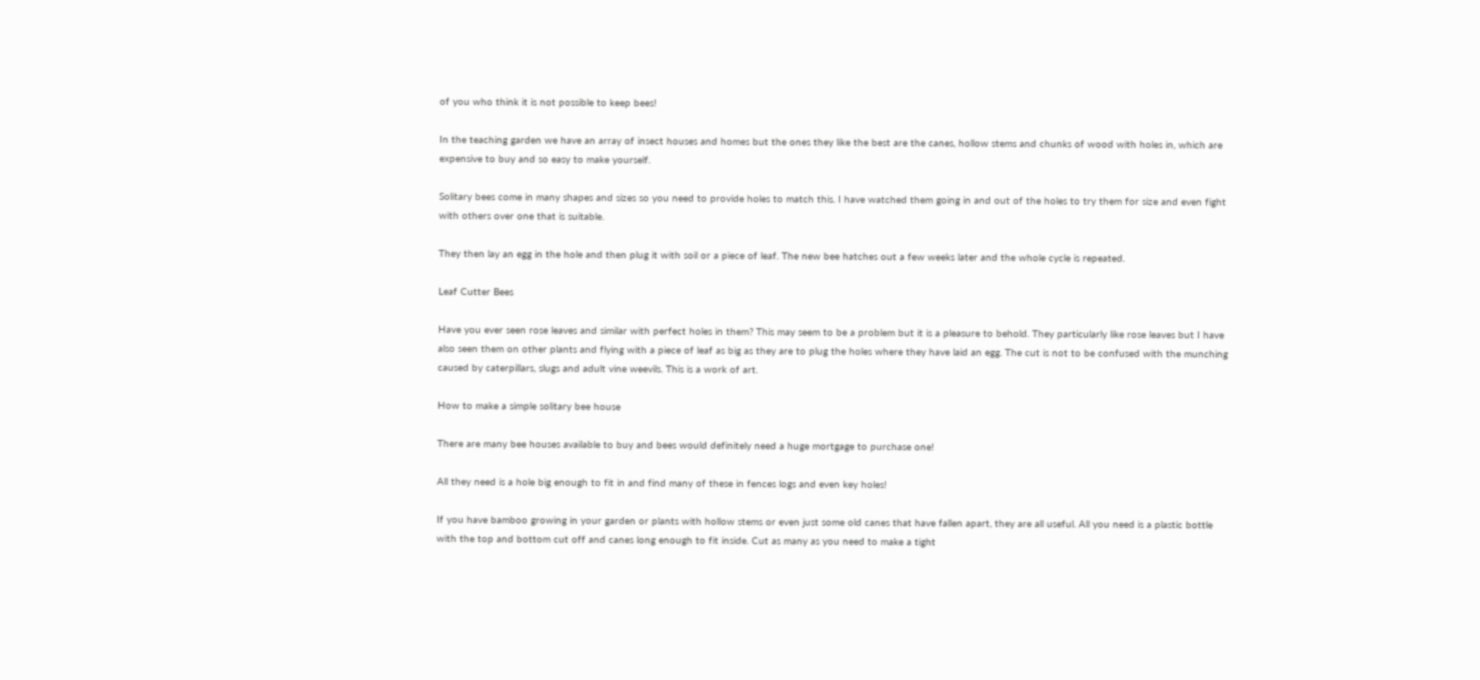of you who think it is not possible to keep bees!

In the teaching garden we have an array of insect houses and homes but the ones they like the best are the canes, hollow stems and chunks of wood with holes in, which are expensive to buy and so easy to make yourself.

Solitary bees come in many shapes and sizes so you need to provide holes to match this. I have watched them going in and out of the holes to try them for size and even fight with others over one that is suitable.

They then lay an egg in the hole and then plug it with soil or a piece of leaf. The new bee hatches out a few weeks later and the whole cycle is repeated.

Leaf Cutter Bees

Have you ever seen rose leaves and similar with perfect holes in them? This may seem to be a problem but it is a pleasure to behold. They particularly like rose leaves but I have also seen them on other plants and flying with a piece of leaf as big as they are to plug the holes where they have laid an egg. The cut is not to be confused with the munching caused by caterpillars, slugs and adult vine weevils. This is a work of art.

How to make a simple solitary bee house

There are many bee houses available to buy and bees would definitely need a huge mortgage to purchase one!

All they need is a hole big enough to fit in and find many of these in fences logs and even key holes!

If you have bamboo growing in your garden or plants with hollow stems or even just some old canes that have fallen apart, they are all useful. All you need is a plastic bottle with the top and bottom cut off and canes long enough to fit inside. Cut as many as you need to make a tight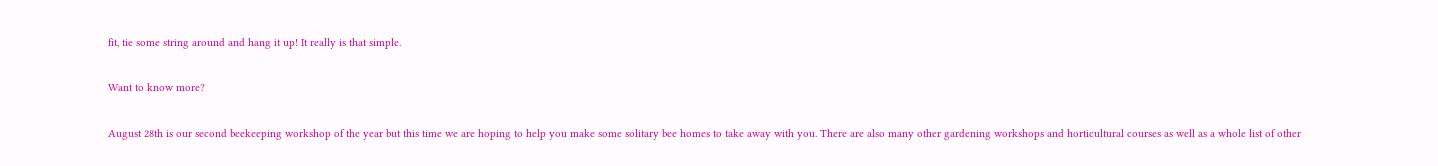fit, tie some string around and hang it up! It really is that simple.

Want to know more?

August 28th is our second beekeeping workshop of the year but this time we are hoping to help you make some solitary bee homes to take away with you. There are also many other gardening workshops and horticultural courses as well as a whole list of other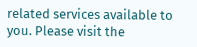related services available to you. Please visit the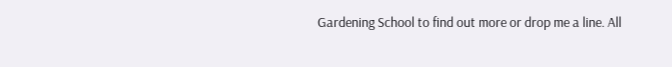Gardening School to find out more or drop me a line. All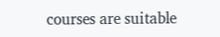courses are suitable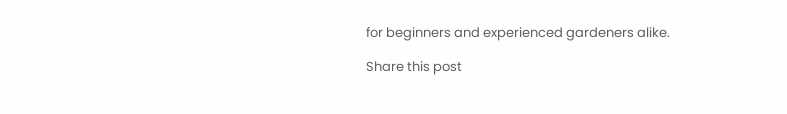for beginners and experienced gardeners alike.

Share this post